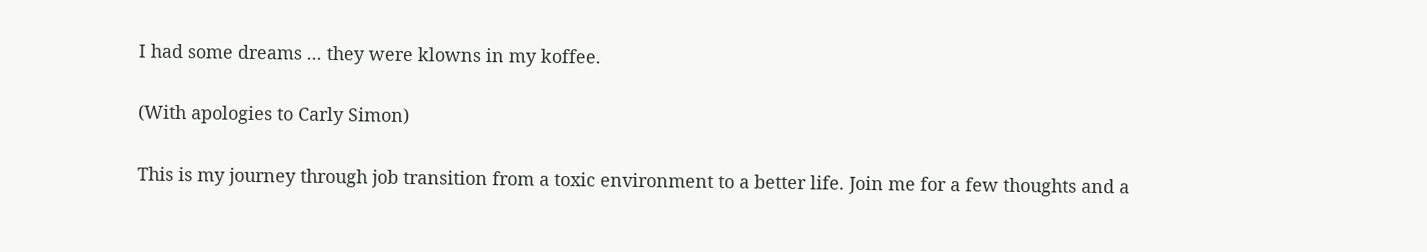I had some dreams ... they were klowns in my koffee.

(With apologies to Carly Simon)

This is my journey through job transition from a toxic environment to a better life. Join me for a few thoughts and a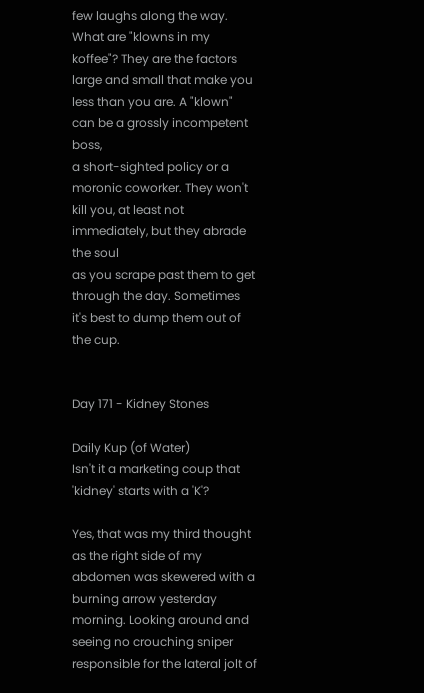few laughs along the way.
What are "klowns in my koffee"? They are the factors large and small that make you less than you are. A "klown" can be a grossly incompetent boss,
a short-sighted policy or a moronic coworker. They won't kill you, at least not immediately, but they abrade the soul
as you scrape past them to get through the day. Sometimes it's best to dump them out of the cup.


Day 171 - Kidney Stones

Daily Kup (of Water)
Isn't it a marketing coup that 'kidney' starts with a 'K'?

Yes, that was my third thought as the right side of my abdomen was skewered with a burning arrow yesterday morning. Looking around and seeing no crouching sniper responsible for the lateral jolt of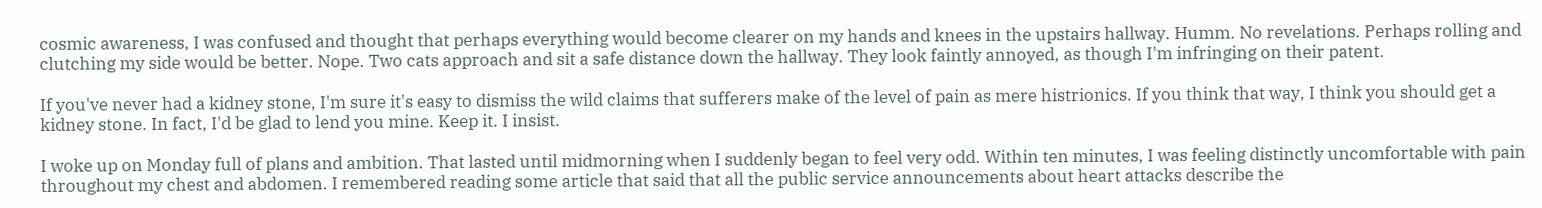cosmic awareness, I was confused and thought that perhaps everything would become clearer on my hands and knees in the upstairs hallway. Humm. No revelations. Perhaps rolling and clutching my side would be better. Nope. Two cats approach and sit a safe distance down the hallway. They look faintly annoyed, as though I'm infringing on their patent.

If you've never had a kidney stone, I'm sure it's easy to dismiss the wild claims that sufferers make of the level of pain as mere histrionics. If you think that way, I think you should get a kidney stone. In fact, I'd be glad to lend you mine. Keep it. I insist.

I woke up on Monday full of plans and ambition. That lasted until midmorning when I suddenly began to feel very odd. Within ten minutes, I was feeling distinctly uncomfortable with pain throughout my chest and abdomen. I remembered reading some article that said that all the public service announcements about heart attacks describe the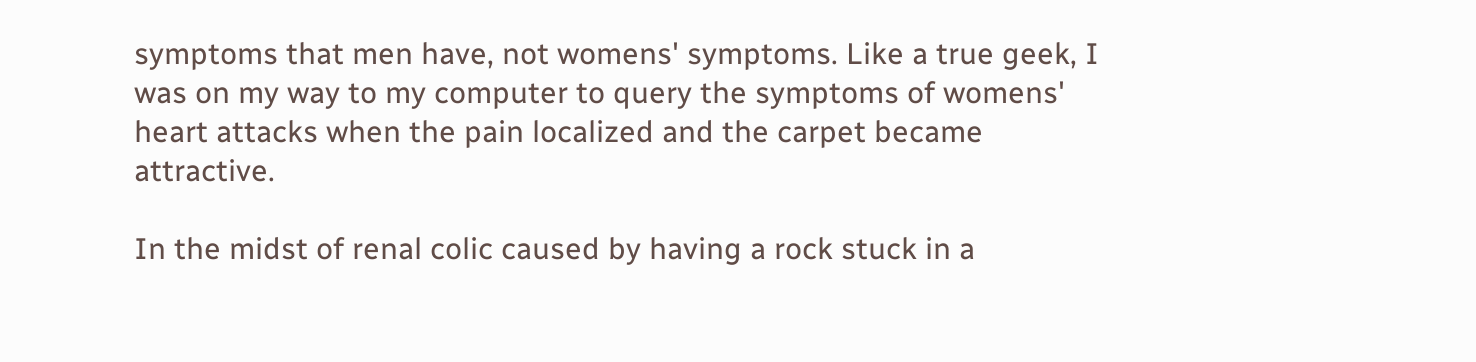symptoms that men have, not womens' symptoms. Like a true geek, I was on my way to my computer to query the symptoms of womens' heart attacks when the pain localized and the carpet became attractive.

In the midst of renal colic caused by having a rock stuck in a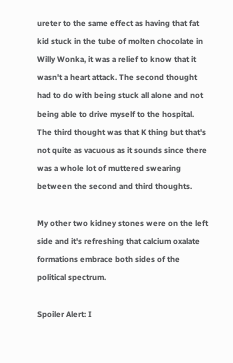ureter to the same effect as having that fat kid stuck in the tube of molten chocolate in Willy Wonka, it was a relief to know that it wasn't a heart attack. The second thought had to do with being stuck all alone and not being able to drive myself to the hospital. The third thought was that K thing but that's not quite as vacuous as it sounds since there was a whole lot of muttered swearing between the second and third thoughts.

My other two kidney stones were on the left side and it's refreshing that calcium oxalate formations embrace both sides of the political spectrum.

Spoiler Alert: I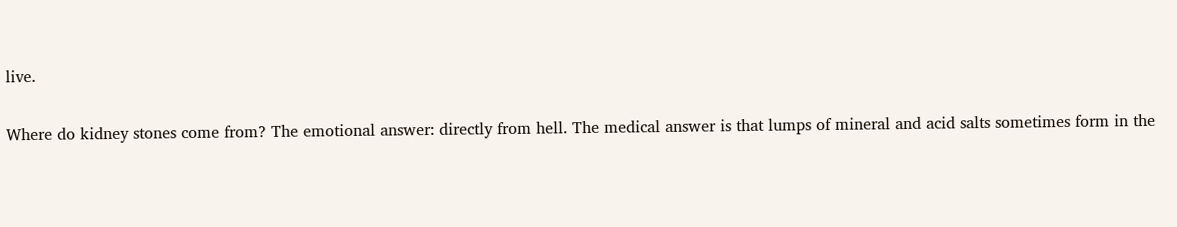live.

Where do kidney stones come from? The emotional answer: directly from hell. The medical answer is that lumps of mineral and acid salts sometimes form in the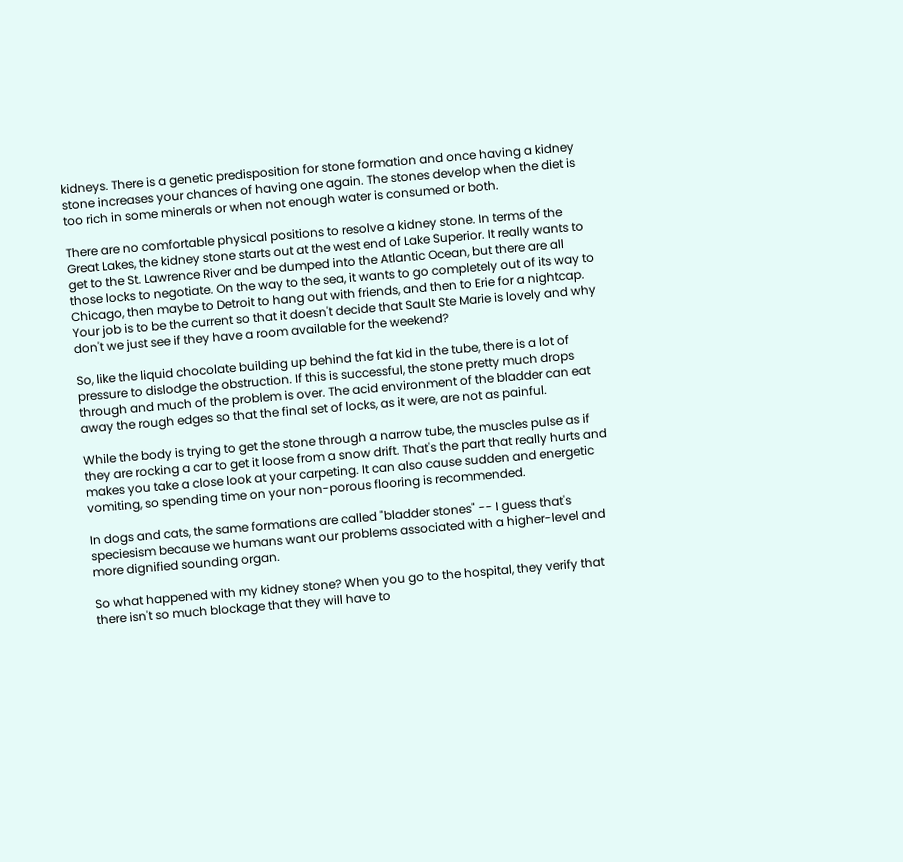kidneys. There is a genetic predisposition for stone formation and once having a kidney stone increases your chances of having one again. The stones develop when the diet is too rich in some minerals or when not enough water is consumed or both.

There are no comfortable physical positions to resolve a kidney stone. In terms of the Great Lakes, the kidney stone starts out at the west end of Lake Superior. It really wants to get to the St. Lawrence River and be dumped into the Atlantic Ocean, but there are all those locks to negotiate. On the way to the sea, it wants to go completely out of its way to Chicago, then maybe to Detroit to hang out with friends, and then to Erie for a nightcap. Your job is to be the current so that it doesn't decide that Sault Ste Marie is lovely and why don't we just see if they have a room available for the weekend?

So, like the liquid chocolate building up behind the fat kid in the tube, there is a lot of pressure to dislodge the obstruction. If this is successful, the stone pretty much drops through and much of the problem is over. The acid environment of the bladder can eat away the rough edges so that the final set of locks, as it were, are not as painful.

While the body is trying to get the stone through a narrow tube, the muscles pulse as if they are rocking a car to get it loose from a snow drift. That's the part that really hurts and makes you take a close look at your carpeting. It can also cause sudden and energetic vomiting, so spending time on your non-porous flooring is recommended.

In dogs and cats, the same formations are called "bladder stones" -- I guess that's speciesism because we humans want our problems associated with a higher-level and more dignified sounding organ.

So what happened with my kidney stone? When you go to the hospital, they verify that there isn't so much blockage that they will have to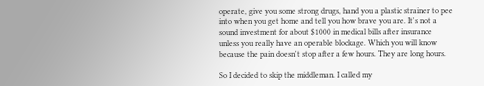operate, give you some strong drugs, hand you a plastic strainer to pee into when you get home and tell you how brave you are. It's not a sound investment for about $1000 in medical bills after insurance unless you really have an operable blockage. Which you will know because the pain doesn't stop after a few hours. They are long hours.

So I decided to skip the middleman. I called my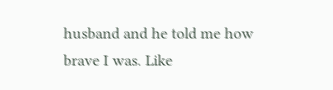husband and he told me how brave I was. Like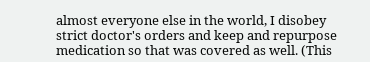almost everyone else in the world, I disobey strict doctor's orders and keep and repurpose medication so that was covered as well. (This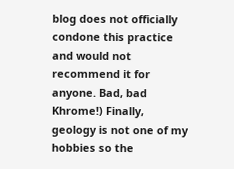blog does not officially condone this practice and would not recommend it for anyone. Bad, bad Khrome!) Finally, geology is not one of my hobbies so the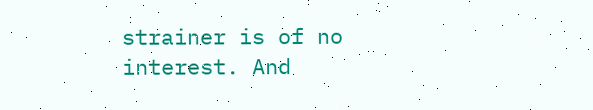strainer is of no interest. And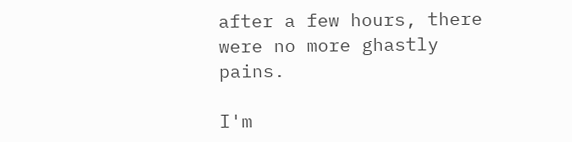after a few hours, there were no more ghastly pains.

I'm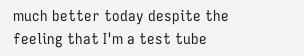much better today despite the feeling that I'm a test tube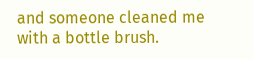and someone cleaned me with a bottle brush.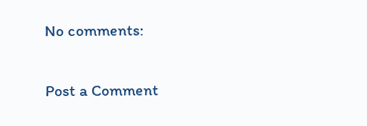No comments:

Post a Comment